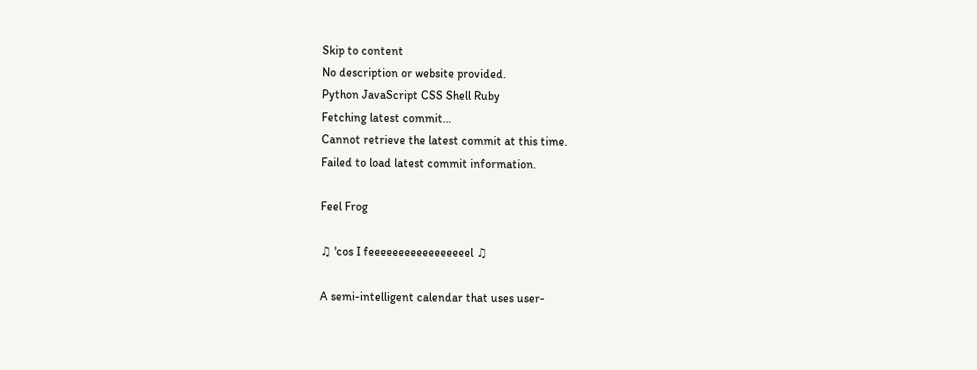Skip to content
No description or website provided.
Python JavaScript CSS Shell Ruby
Fetching latest commit…
Cannot retrieve the latest commit at this time.
Failed to load latest commit information.

Feel Frog

♫ 'cos I feeeeeeeeeeeeeeeeel ♫

A semi-intelligent calendar that uses user-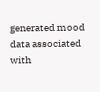generated mood data associated with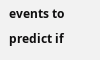events to predict if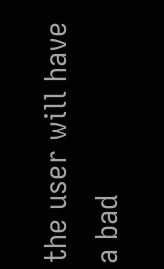the user will have a bad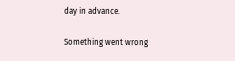day in advance.

Something went wrong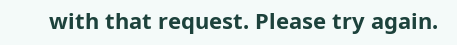with that request. Please try again.